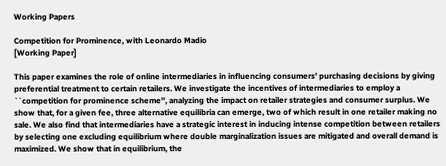Working Papers

Competition for Prominence, with Leonardo Madio
[Working Paper]

This paper examines the role of online intermediaries in influencing consumers' purchasing decisions by giving preferential treatment to certain retailers. We investigate the incentives of intermediaries to employ a ``competition for prominence scheme'', analyzing the impact on retailer strategies and consumer surplus. We show that, for a given fee, three alternative equilibria can emerge, two of which result in one retailer making no sale. We also find that intermediaries have a strategic interest in inducing intense competition between retailers by selecting one excluding equilibrium where double marginalization issues are mitigated and overall demand is maximized. We show that in equilibrium, the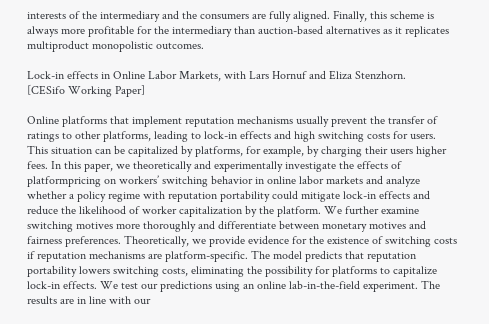interests of the intermediary and the consumers are fully aligned. Finally, this scheme is always more profitable for the intermediary than auction-based alternatives as it replicates multiproduct monopolistic outcomes.

Lock-in effects in Online Labor Markets, with Lars Hornuf and Eliza Stenzhorn.
[CESifo Working Paper]

Online platforms that implement reputation mechanisms usually prevent the transfer of ratings to other platforms, leading to lock-in effects and high switching costs for users. This situation can be capitalized by platforms, for example, by charging their users higher fees. In this paper, we theoretically and experimentally investigate the effects of platformpricing on workers’ switching behavior in online labor markets and analyze whether a policy regime with reputation portability could mitigate lock-in effects and reduce the likelihood of worker capitalization by the platform. We further examine switching motives more thoroughly and differentiate between monetary motives and fairness preferences. Theoretically, we provide evidence for the existence of switching costs if reputation mechanisms are platform-specific. The model predicts that reputation portability lowers switching costs, eliminating the possibility for platforms to capitalize lock-in effects. We test our predictions using an online lab-in-the-field experiment. The results are in line with our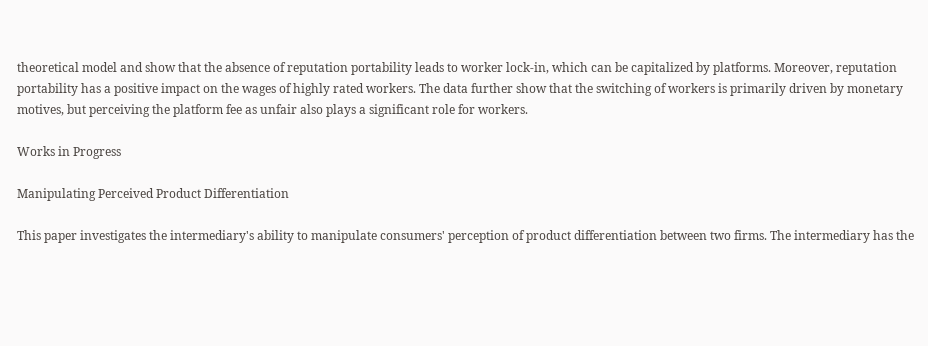theoretical model and show that the absence of reputation portability leads to worker lock-in, which can be capitalized by platforms. Moreover, reputation portability has a positive impact on the wages of highly rated workers. The data further show that the switching of workers is primarily driven by monetary motives, but perceiving the platform fee as unfair also plays a significant role for workers.

Works in Progress

Manipulating Perceived Product Differentiation

This paper investigates the intermediary's ability to manipulate consumers' perception of product differentiation between two firms. The intermediary has the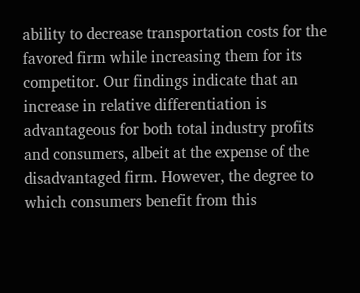ability to decrease transportation costs for the favored firm while increasing them for its competitor. Our findings indicate that an increase in relative differentiation is advantageous for both total industry profits and consumers, albeit at the expense of the disadvantaged firm. However, the degree to which consumers benefit from this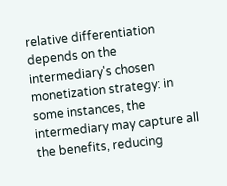relative differentiation depends on the intermediary's chosen monetization strategy: in some instances, the intermediary may capture all the benefits, reducing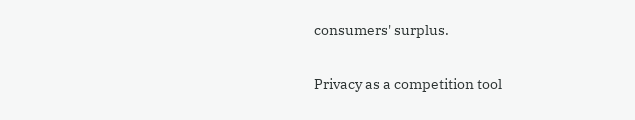consumers' surplus.

Privacy as a competition tool